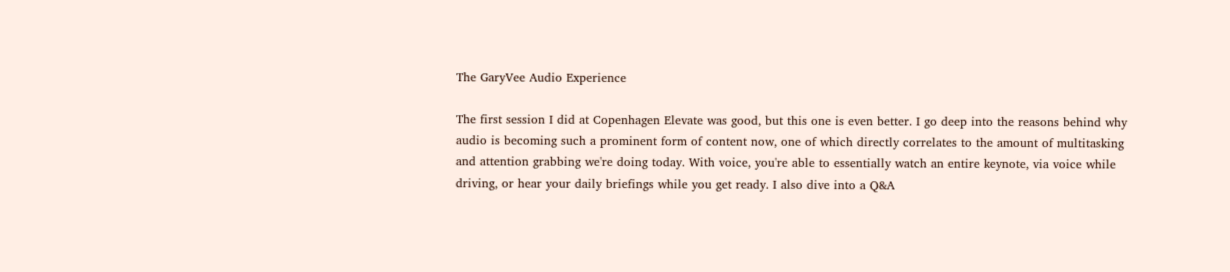The GaryVee Audio Experience

The first session I did at Copenhagen Elevate was good, but this one is even better. I go deep into the reasons behind why audio is becoming such a prominent form of content now, one of which directly correlates to the amount of multitasking and attention grabbing we're doing today. With voice, you're able to essentially watch an entire keynote, via voice while driving, or hear your daily briefings while you get ready. I also dive into a Q&A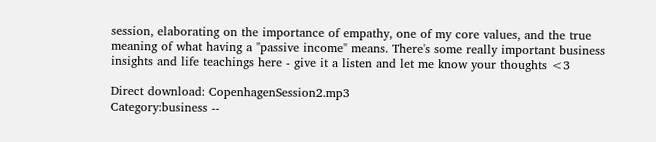session, elaborating on the importance of empathy, one of my core values, and the true meaning of what having a "passive income" means. There's some really important business insights and life teachings here - give it a listen and let me know your thoughts <3

Direct download: CopenhagenSession2.mp3
Category:business --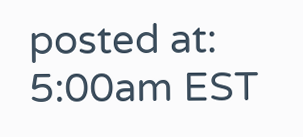posted at: 5:00am EST